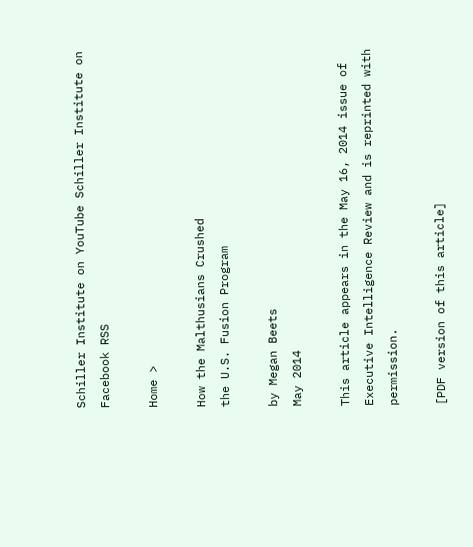Schiller Institute on YouTube Schiller Institute on Facebook RSS

Home >

How the Malthusians Crushed
the U.S. Fusion Program

by Megan Beets
May 2014

This article appears in the May 16, 2014 issue of Executive Intelligence Review and is reprinted with permission.

[PDF version of this article]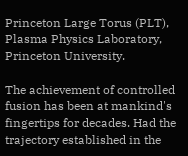Princeton Large Torus (PLT), Plasma Physics Laboratory, Princeton University.

The achievement of controlled fusion has been at mankind's fingertips for decades. Had the trajectory established in the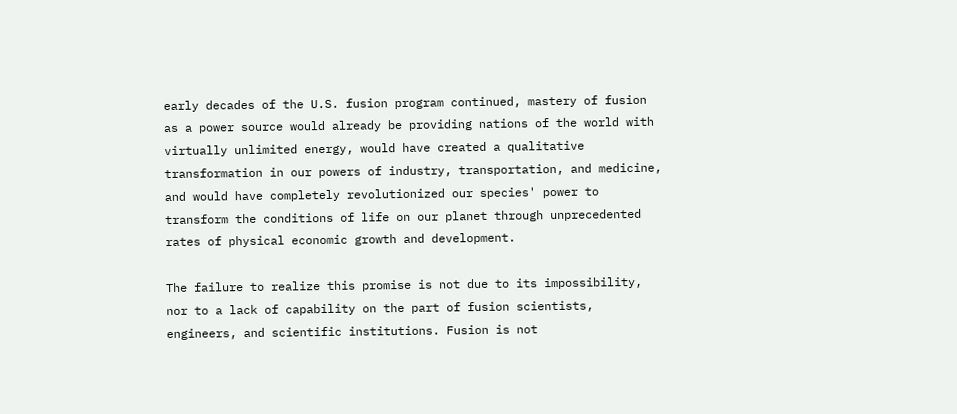early decades of the U.S. fusion program continued, mastery of fusion as a power source would already be providing nations of the world with virtually unlimited energy, would have created a qualitative transformation in our powers of industry, transportation, and medicine, and would have completely revolutionized our species' power to transform the conditions of life on our planet through unprecedented rates of physical economic growth and development.

The failure to realize this promise is not due to its impossibility, nor to a lack of capability on the part of fusion scientists, engineers, and scientific institutions. Fusion is not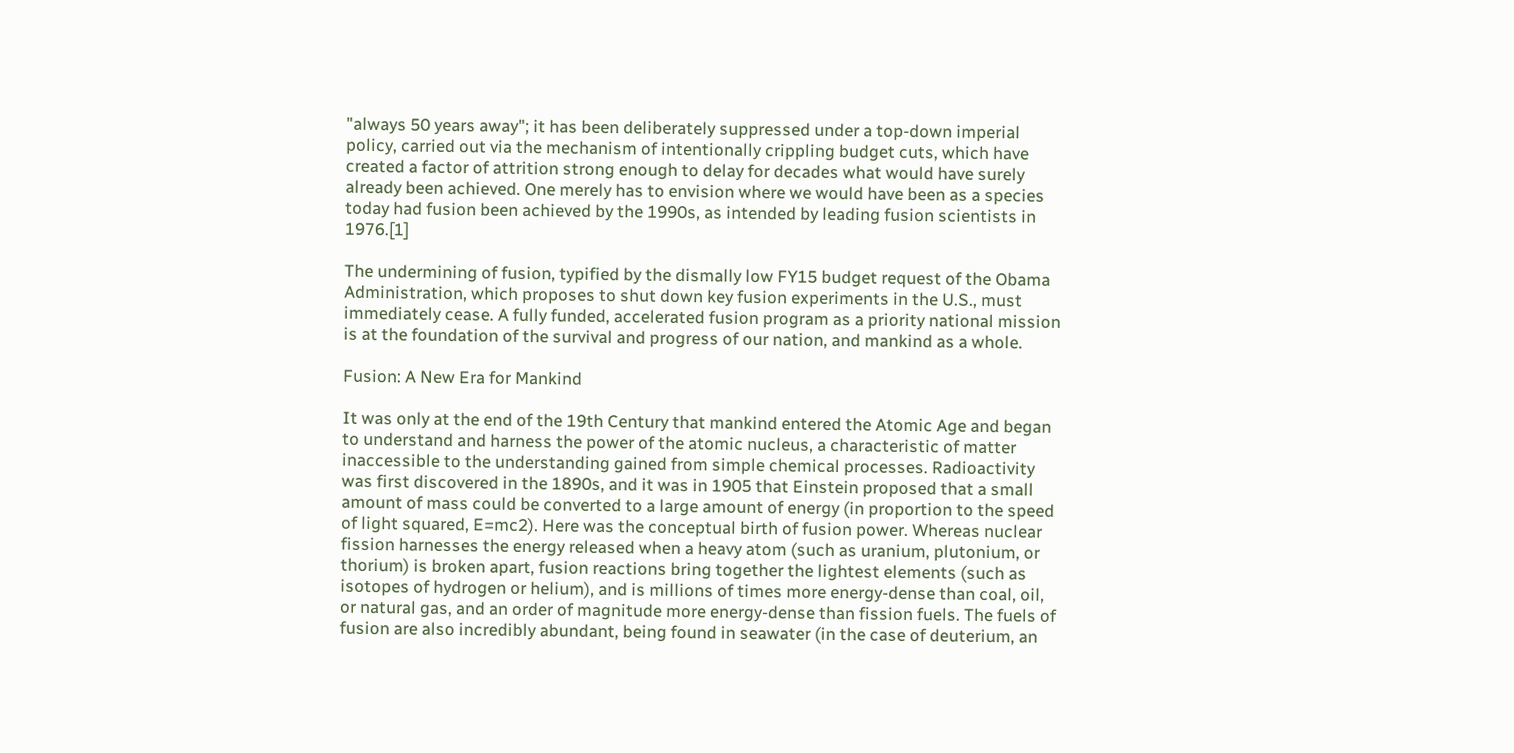"always 50 years away"; it has been deliberately suppressed under a top-down imperial policy, carried out via the mechanism of intentionally crippling budget cuts, which have created a factor of attrition strong enough to delay for decades what would have surely already been achieved. One merely has to envision where we would have been as a species today had fusion been achieved by the 1990s, as intended by leading fusion scientists in 1976.[1]

The undermining of fusion, typified by the dismally low FY15 budget request of the Obama Administration, which proposes to shut down key fusion experiments in the U.S., must immediately cease. A fully funded, accelerated fusion program as a priority national mission is at the foundation of the survival and progress of our nation, and mankind as a whole.

Fusion: A New Era for Mankind

It was only at the end of the 19th Century that mankind entered the Atomic Age and began to understand and harness the power of the atomic nucleus, a characteristic of matter inaccessible to the understanding gained from simple chemical processes. Radioactivity was first discovered in the 1890s, and it was in 1905 that Einstein proposed that a small amount of mass could be converted to a large amount of energy (in proportion to the speed of light squared, E=mc2). Here was the conceptual birth of fusion power. Whereas nuclear fission harnesses the energy released when a heavy atom (such as uranium, plutonium, or thorium) is broken apart, fusion reactions bring together the lightest elements (such as isotopes of hydrogen or helium), and is millions of times more energy-dense than coal, oil, or natural gas, and an order of magnitude more energy-dense than fission fuels. The fuels of fusion are also incredibly abundant, being found in seawater (in the case of deuterium, an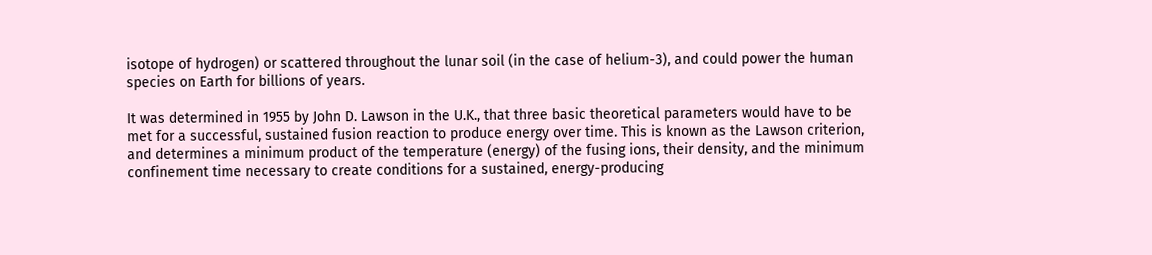isotope of hydrogen) or scattered throughout the lunar soil (in the case of helium-3), and could power the human species on Earth for billions of years.

It was determined in 1955 by John D. Lawson in the U.K., that three basic theoretical parameters would have to be met for a successful, sustained fusion reaction to produce energy over time. This is known as the Lawson criterion, and determines a minimum product of the temperature (energy) of the fusing ions, their density, and the minimum confinement time necessary to create conditions for a sustained, energy-producing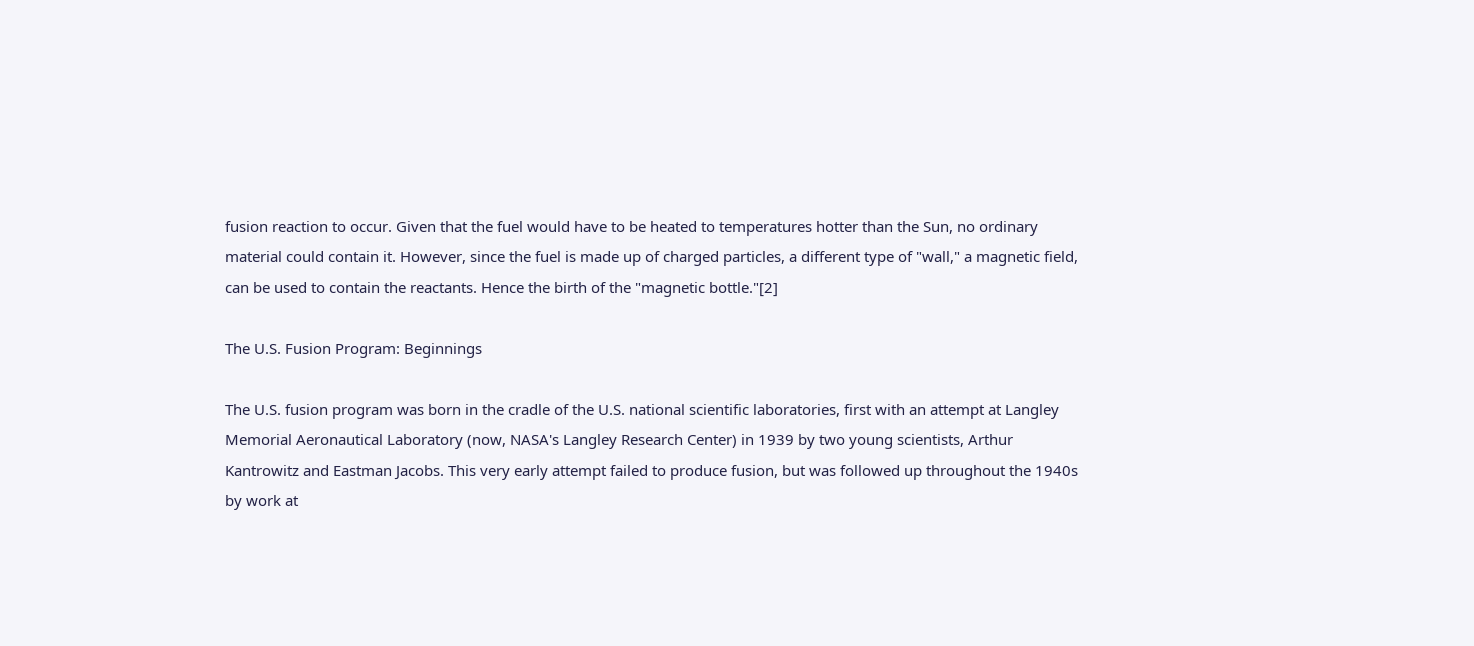fusion reaction to occur. Given that the fuel would have to be heated to temperatures hotter than the Sun, no ordinary material could contain it. However, since the fuel is made up of charged particles, a different type of "wall," a magnetic field, can be used to contain the reactants. Hence the birth of the "magnetic bottle."[2]

The U.S. Fusion Program: Beginnings

The U.S. fusion program was born in the cradle of the U.S. national scientific laboratories, first with an attempt at Langley Memorial Aeronautical Laboratory (now, NASA's Langley Research Center) in 1939 by two young scientists, Arthur Kantrowitz and Eastman Jacobs. This very early attempt failed to produce fusion, but was followed up throughout the 1940s by work at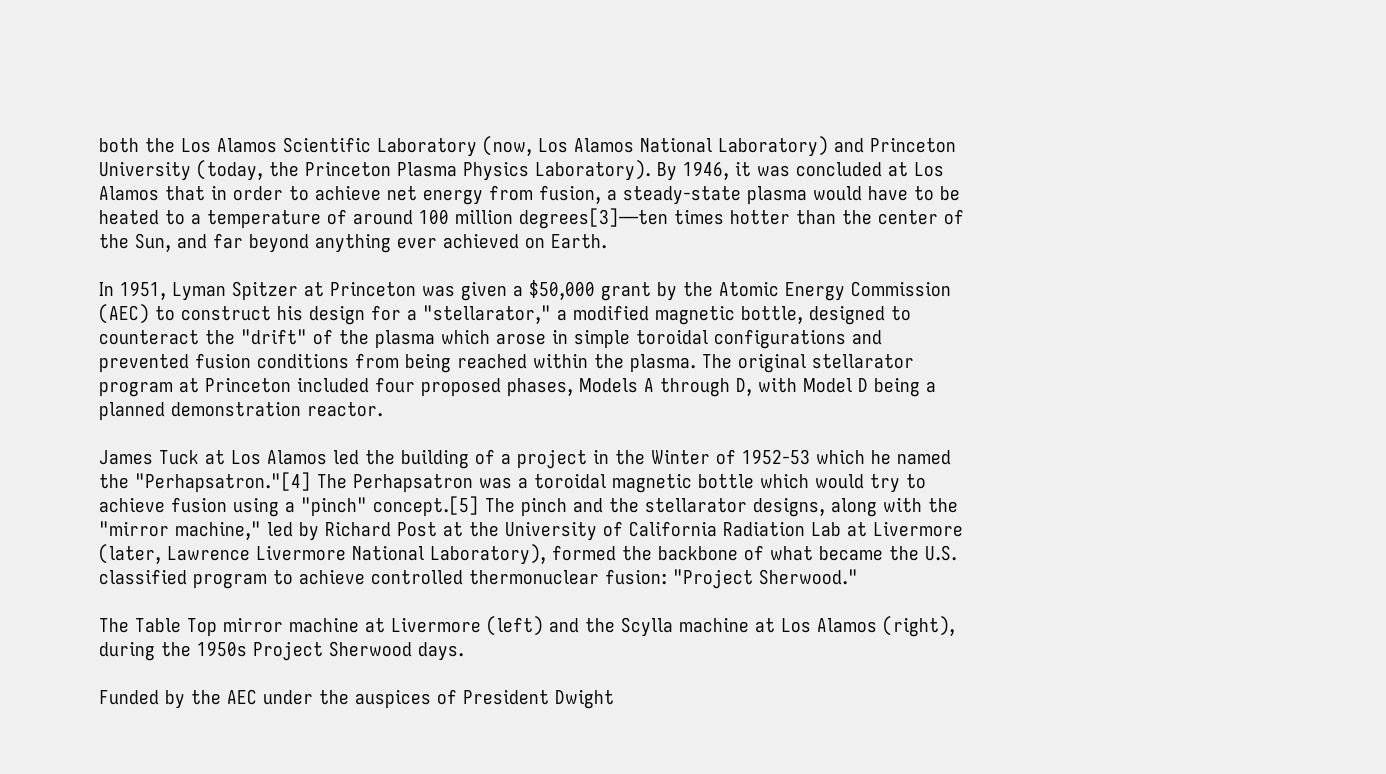both the Los Alamos Scientific Laboratory (now, Los Alamos National Laboratory) and Princeton University (today, the Princeton Plasma Physics Laboratory). By 1946, it was concluded at Los Alamos that in order to achieve net energy from fusion, a steady-state plasma would have to be heated to a temperature of around 100 million degrees[3]—ten times hotter than the center of the Sun, and far beyond anything ever achieved on Earth.

In 1951, Lyman Spitzer at Princeton was given a $50,000 grant by the Atomic Energy Commission (AEC) to construct his design for a "stellarator," a modified magnetic bottle, designed to counteract the "drift" of the plasma which arose in simple toroidal configurations and prevented fusion conditions from being reached within the plasma. The original stellarator program at Princeton included four proposed phases, Models A through D, with Model D being a planned demonstration reactor.

James Tuck at Los Alamos led the building of a project in the Winter of 1952-53 which he named the "Perhapsatron."[4] The Perhapsatron was a toroidal magnetic bottle which would try to achieve fusion using a "pinch" concept.[5] The pinch and the stellarator designs, along with the "mirror machine," led by Richard Post at the University of California Radiation Lab at Livermore (later, Lawrence Livermore National Laboratory), formed the backbone of what became the U.S. classified program to achieve controlled thermonuclear fusion: "Project Sherwood."

The Table Top mirror machine at Livermore (left) and the Scylla machine at Los Alamos (right), during the 1950s Project Sherwood days.

Funded by the AEC under the auspices of President Dwight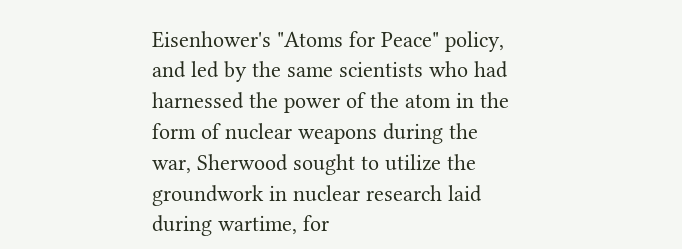Eisenhower's "Atoms for Peace" policy, and led by the same scientists who had harnessed the power of the atom in the form of nuclear weapons during the war, Sherwood sought to utilize the groundwork in nuclear research laid during wartime, for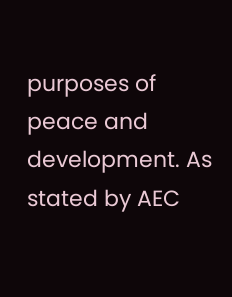purposes of peace and development. As stated by AEC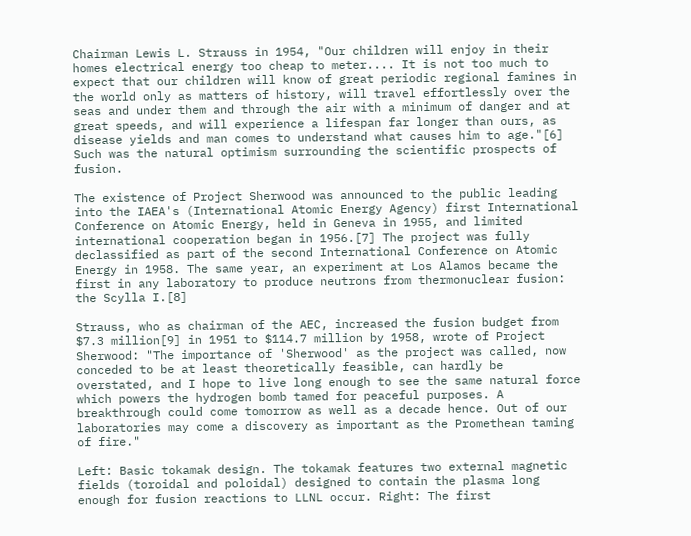Chairman Lewis L. Strauss in 1954, "Our children will enjoy in their homes electrical energy too cheap to meter.... It is not too much to expect that our children will know of great periodic regional famines in the world only as matters of history, will travel effortlessly over the seas and under them and through the air with a minimum of danger and at great speeds, and will experience a lifespan far longer than ours, as disease yields and man comes to understand what causes him to age."[6] Such was the natural optimism surrounding the scientific prospects of fusion.

The existence of Project Sherwood was announced to the public leading into the IAEA's (International Atomic Energy Agency) first International Conference on Atomic Energy, held in Geneva in 1955, and limited international cooperation began in 1956.[7] The project was fully declassified as part of the second International Conference on Atomic Energy in 1958. The same year, an experiment at Los Alamos became the first in any laboratory to produce neutrons from thermonuclear fusion: the Scylla I.[8]

Strauss, who as chairman of the AEC, increased the fusion budget from $7.3 million[9] in 1951 to $114.7 million by 1958, wrote of Project Sherwood: "The importance of 'Sherwood' as the project was called, now conceded to be at least theoretically feasible, can hardly be overstated, and I hope to live long enough to see the same natural force which powers the hydrogen bomb tamed for peaceful purposes. A breakthrough could come tomorrow as well as a decade hence. Out of our laboratories may come a discovery as important as the Promethean taming of fire."

Left: Basic tokamak design. The tokamak features two external magnetic fields (toroidal and poloidal) designed to contain the plasma long enough for fusion reactions to LLNL occur. Right: The first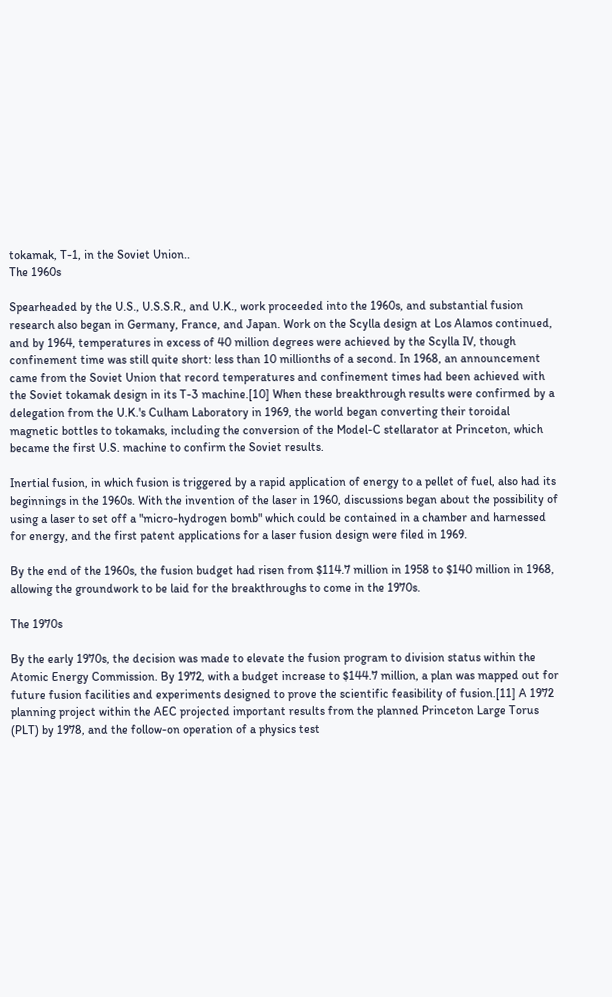tokamak, T-1, in the Soviet Union..
The 1960s

Spearheaded by the U.S., U.S.S.R., and U.K., work proceeded into the 1960s, and substantial fusion research also began in Germany, France, and Japan. Work on the Scylla design at Los Alamos continued, and by 1964, temperatures in excess of 40 million degrees were achieved by the Scylla IV, though confinement time was still quite short: less than 10 millionths of a second. In 1968, an announcement came from the Soviet Union that record temperatures and confinement times had been achieved with the Soviet tokamak design in its T-3 machine.[10] When these breakthrough results were confirmed by a delegation from the U.K.'s Culham Laboratory in 1969, the world began converting their toroidal magnetic bottles to tokamaks, including the conversion of the Model-C stellarator at Princeton, which became the first U.S. machine to confirm the Soviet results.

Inertial fusion, in which fusion is triggered by a rapid application of energy to a pellet of fuel, also had its beginnings in the 1960s. With the invention of the laser in 1960, discussions began about the possibility of using a laser to set off a "micro-hydrogen bomb" which could be contained in a chamber and harnessed for energy, and the first patent applications for a laser fusion design were filed in 1969.

By the end of the 1960s, the fusion budget had risen from $114.7 million in 1958 to $140 million in 1968, allowing the groundwork to be laid for the breakthroughs to come in the 1970s.

The 1970s

By the early 1970s, the decision was made to elevate the fusion program to division status within the Atomic Energy Commission. By 1972, with a budget increase to $144.7 million, a plan was mapped out for future fusion facilities and experiments designed to prove the scientific feasibility of fusion.[11] A 1972 planning project within the AEC projected important results from the planned Princeton Large Torus (PLT) by 1978, and the follow-on operation of a physics test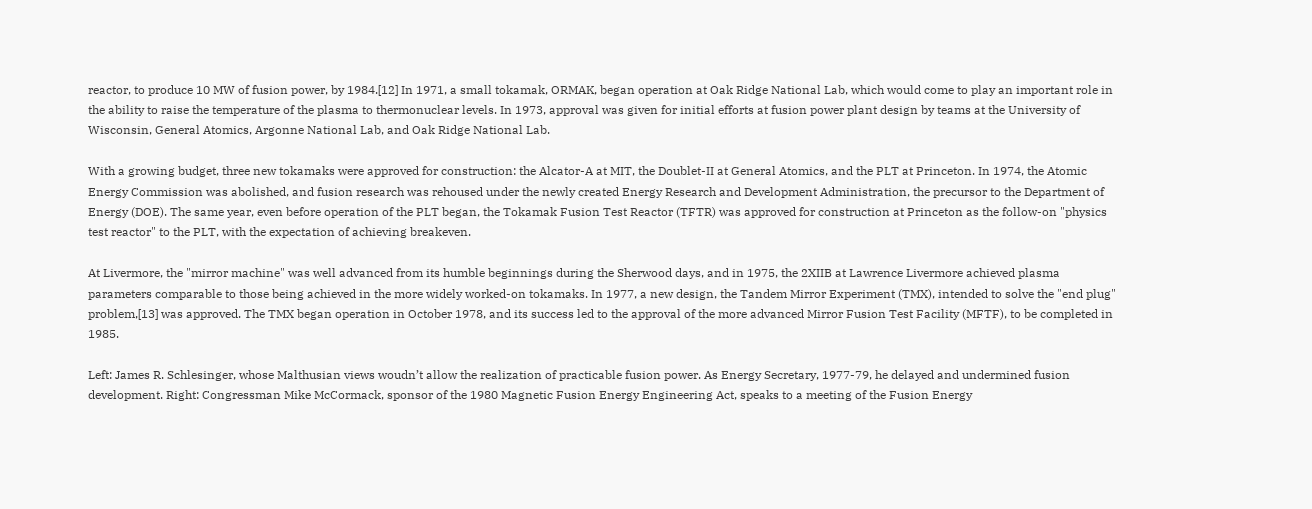reactor, to produce 10 MW of fusion power, by 1984.[12] In 1971, a small tokamak, ORMAK, began operation at Oak Ridge National Lab, which would come to play an important role in the ability to raise the temperature of the plasma to thermonuclear levels. In 1973, approval was given for initial efforts at fusion power plant design by teams at the University of Wisconsin, General Atomics, Argonne National Lab, and Oak Ridge National Lab.

With a growing budget, three new tokamaks were approved for construction: the Alcator-A at MIT, the Doublet-II at General Atomics, and the PLT at Princeton. In 1974, the Atomic Energy Commission was abolished, and fusion research was rehoused under the newly created Energy Research and Development Administration, the precursor to the Department of Energy (DOE). The same year, even before operation of the PLT began, the Tokamak Fusion Test Reactor (TFTR) was approved for construction at Princeton as the follow-on "physics test reactor" to the PLT, with the expectation of achieving breakeven.

At Livermore, the "mirror machine" was well advanced from its humble beginnings during the Sherwood days, and in 1975, the 2XIIB at Lawrence Livermore achieved plasma parameters comparable to those being achieved in the more widely worked-on tokamaks. In 1977, a new design, the Tandem Mirror Experiment (TMX), intended to solve the "end plug" problem,[13] was approved. The TMX began operation in October 1978, and its success led to the approval of the more advanced Mirror Fusion Test Facility (MFTF), to be completed in 1985.

Left: James R. Schlesinger, whose Malthusian views woudn’t allow the realization of practicable fusion power. As Energy Secretary, 1977-79, he delayed and undermined fusion development. Right: Congressman Mike McCormack, sponsor of the 1980 Magnetic Fusion Energy Engineering Act, speaks to a meeting of the Fusion Energy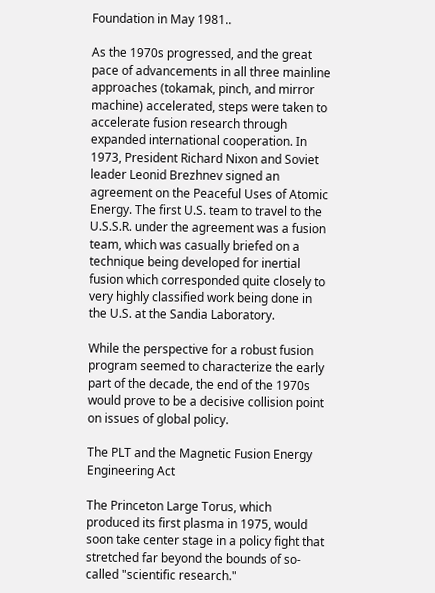Foundation in May 1981..

As the 1970s progressed, and the great pace of advancements in all three mainline approaches (tokamak, pinch, and mirror machine) accelerated, steps were taken to accelerate fusion research through expanded international cooperation. In 1973, President Richard Nixon and Soviet leader Leonid Brezhnev signed an agreement on the Peaceful Uses of Atomic Energy. The first U.S. team to travel to the U.S.S.R. under the agreement was a fusion team, which was casually briefed on a technique being developed for inertial fusion which corresponded quite closely to very highly classified work being done in the U.S. at the Sandia Laboratory.

While the perspective for a robust fusion program seemed to characterize the early part of the decade, the end of the 1970s would prove to be a decisive collision point on issues of global policy.

The PLT and the Magnetic Fusion Energy Engineering Act

The Princeton Large Torus, which produced its first plasma in 1975, would soon take center stage in a policy fight that stretched far beyond the bounds of so-called "scientific research."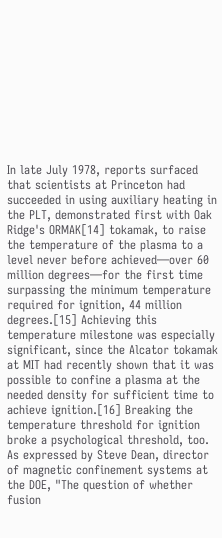In late July 1978, reports surfaced that scientists at Princeton had succeeded in using auxiliary heating in the PLT, demonstrated first with Oak Ridge's ORMAK[14] tokamak, to raise the temperature of the plasma to a level never before achieved—over 60 million degrees—for the first time surpassing the minimum temperature required for ignition, 44 million degrees.[15] Achieving this temperature milestone was especially significant, since the Alcator tokamak at MIT had recently shown that it was possible to confine a plasma at the needed density for sufficient time to achieve ignition.[16] Breaking the temperature threshold for ignition broke a psychological threshold, too. As expressed by Steve Dean, director of magnetic confinement systems at the DOE, "The question of whether fusion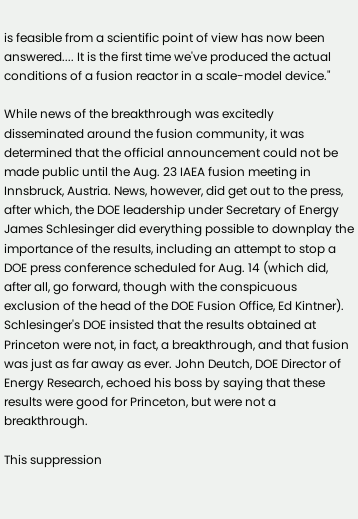is feasible from a scientific point of view has now been answered.... It is the first time we've produced the actual conditions of a fusion reactor in a scale-model device."

While news of the breakthrough was excitedly disseminated around the fusion community, it was determined that the official announcement could not be made public until the Aug. 23 IAEA fusion meeting in Innsbruck, Austria. News, however, did get out to the press, after which, the DOE leadership under Secretary of Energy James Schlesinger did everything possible to downplay the importance of the results, including an attempt to stop a DOE press conference scheduled for Aug. 14 (which did, after all, go forward, though with the conspicuous exclusion of the head of the DOE Fusion Office, Ed Kintner). Schlesinger's DOE insisted that the results obtained at Princeton were not, in fact, a breakthrough, and that fusion was just as far away as ever. John Deutch, DOE Director of Energy Research, echoed his boss by saying that these results were good for Princeton, but were not a breakthrough.

This suppression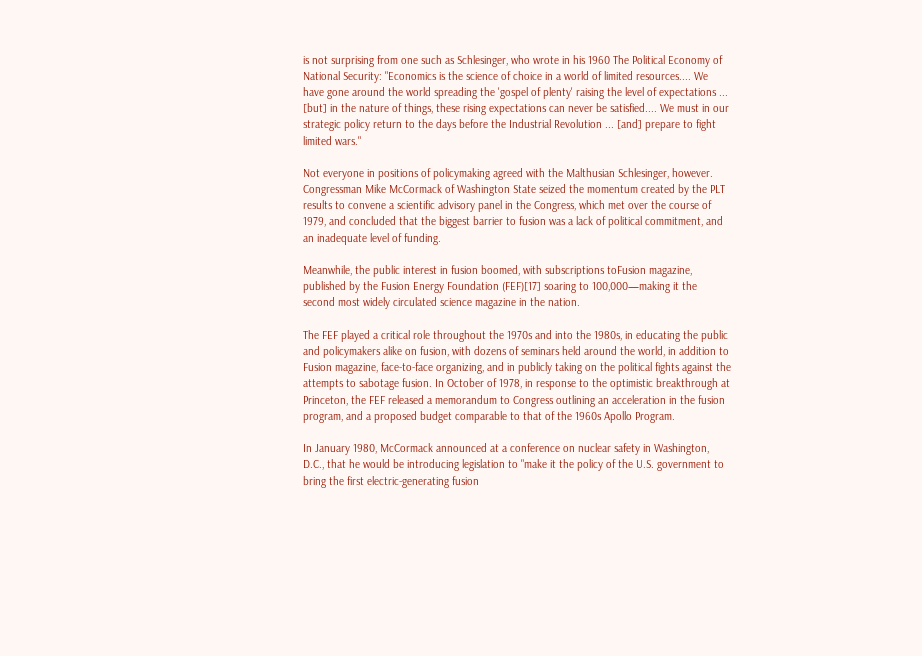is not surprising from one such as Schlesinger, who wrote in his 1960 The Political Economy of National Security: "Economics is the science of choice in a world of limited resources.... We have gone around the world spreading the 'gospel of plenty' raising the level of expectations ... [but] in the nature of things, these rising expectations can never be satisfied.... We must in our strategic policy return to the days before the Industrial Revolution ... [and] prepare to fight limited wars."

Not everyone in positions of policymaking agreed with the Malthusian Schlesinger, however. Congressman Mike McCormack of Washington State seized the momentum created by the PLT results to convene a scientific advisory panel in the Congress, which met over the course of 1979, and concluded that the biggest barrier to fusion was a lack of political commitment, and an inadequate level of funding.

Meanwhile, the public interest in fusion boomed, with subscriptions toFusion magazine, published by the Fusion Energy Foundation (FEF)[17] soaring to 100,000—making it the second most widely circulated science magazine in the nation.

The FEF played a critical role throughout the 1970s and into the 1980s, in educating the public and policymakers alike on fusion, with dozens of seminars held around the world, in addition to Fusion magazine, face-to-face organizing, and in publicly taking on the political fights against the attempts to sabotage fusion. In October of 1978, in response to the optimistic breakthrough at Princeton, the FEF released a memorandum to Congress outlining an acceleration in the fusion program, and a proposed budget comparable to that of the 1960s Apollo Program.

In January 1980, McCormack announced at a conference on nuclear safety in Washington, D.C., that he would be introducing legislation to "make it the policy of the U.S. government to bring the first electric-generating fusion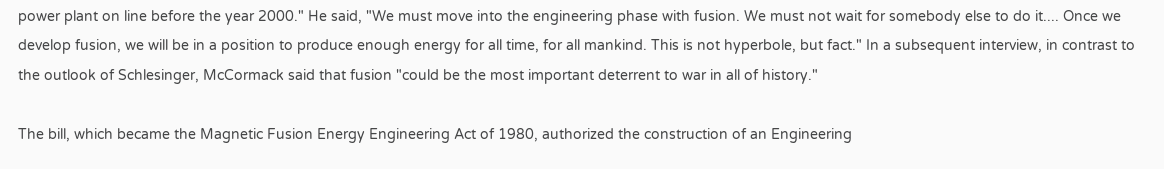power plant on line before the year 2000." He said, "We must move into the engineering phase with fusion. We must not wait for somebody else to do it.... Once we develop fusion, we will be in a position to produce enough energy for all time, for all mankind. This is not hyperbole, but fact." In a subsequent interview, in contrast to the outlook of Schlesinger, McCormack said that fusion "could be the most important deterrent to war in all of history."

The bill, which became the Magnetic Fusion Energy Engineering Act of 1980, authorized the construction of an Engineering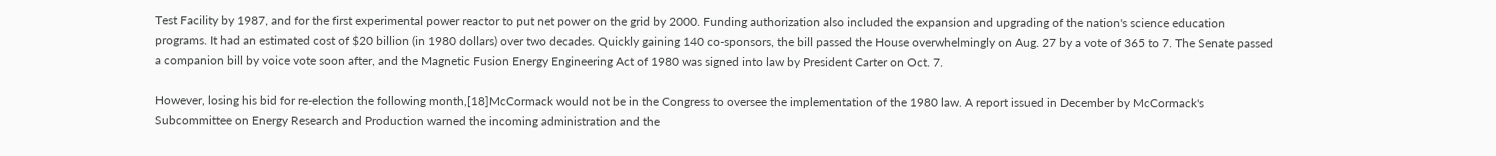Test Facility by 1987, and for the first experimental power reactor to put net power on the grid by 2000. Funding authorization also included the expansion and upgrading of the nation's science education programs. It had an estimated cost of $20 billion (in 1980 dollars) over two decades. Quickly gaining 140 co-sponsors, the bill passed the House overwhelmingly on Aug. 27 by a vote of 365 to 7. The Senate passed a companion bill by voice vote soon after, and the Magnetic Fusion Energy Engineering Act of 1980 was signed into law by President Carter on Oct. 7.

However, losing his bid for re-election the following month,[18]McCormack would not be in the Congress to oversee the implementation of the 1980 law. A report issued in December by McCormack's Subcommittee on Energy Research and Production warned the incoming administration and the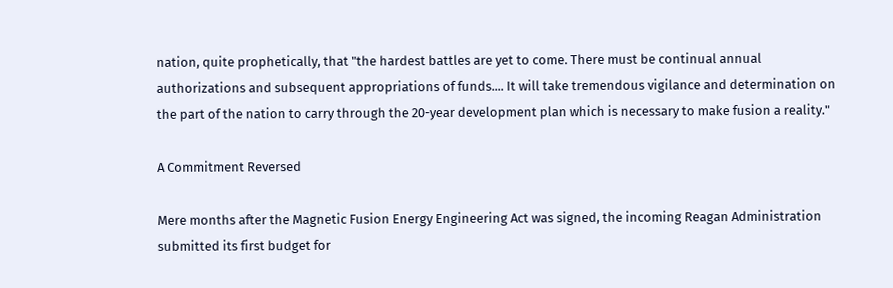nation, quite prophetically, that "the hardest battles are yet to come. There must be continual annual authorizations and subsequent appropriations of funds.... It will take tremendous vigilance and determination on the part of the nation to carry through the 20-year development plan which is necessary to make fusion a reality."

A Commitment Reversed

Mere months after the Magnetic Fusion Energy Engineering Act was signed, the incoming Reagan Administration submitted its first budget for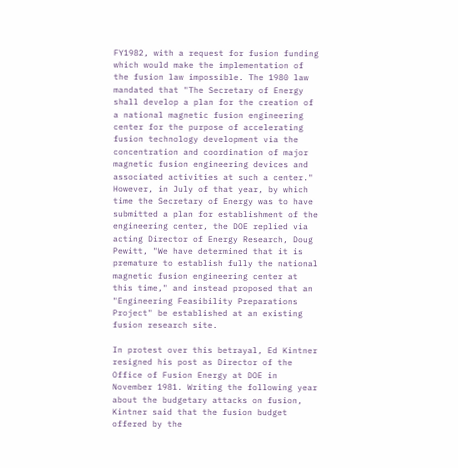FY1982, with a request for fusion funding which would make the implementation of the fusion law impossible. The 1980 law mandated that "The Secretary of Energy shall develop a plan for the creation of a national magnetic fusion engineering center for the purpose of accelerating fusion technology development via the concentration and coordination of major magnetic fusion engineering devices and associated activities at such a center." However, in July of that year, by which time the Secretary of Energy was to have submitted a plan for establishment of the engineering center, the DOE replied via acting Director of Energy Research, Doug Pewitt, "We have determined that it is premature to establish fully the national magnetic fusion engineering center at this time," and instead proposed that an "Engineering Feasibility Preparations Project" be established at an existing fusion research site.

In protest over this betrayal, Ed Kintner resigned his post as Director of the Office of Fusion Energy at DOE in November 1981. Writing the following year about the budgetary attacks on fusion, Kintner said that the fusion budget offered by the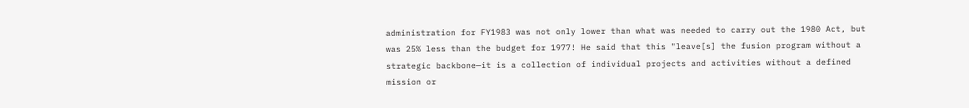administration for FY1983 was not only lower than what was needed to carry out the 1980 Act, but was 25% less than the budget for 1977! He said that this "leave[s] the fusion program without a strategic backbone—it is a collection of individual projects and activities without a defined mission or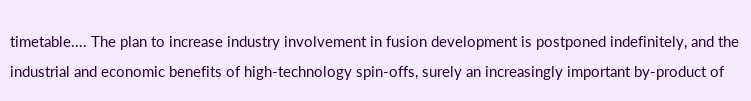timetable.... The plan to increase industry involvement in fusion development is postponed indefinitely, and the industrial and economic benefits of high-technology spin-offs, surely an increasingly important by-product of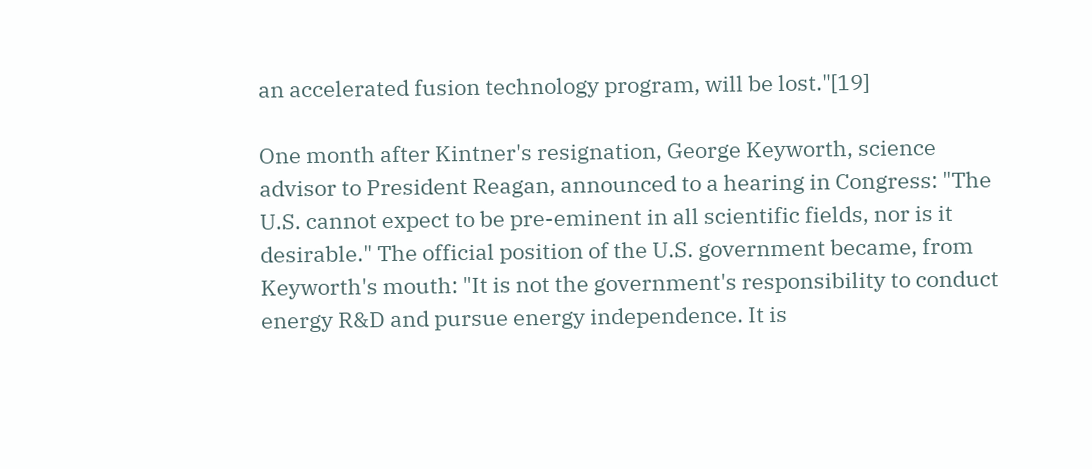an accelerated fusion technology program, will be lost."[19]

One month after Kintner's resignation, George Keyworth, science advisor to President Reagan, announced to a hearing in Congress: "The U.S. cannot expect to be pre-eminent in all scientific fields, nor is it desirable." The official position of the U.S. government became, from Keyworth's mouth: "It is not the government's responsibility to conduct energy R&D and pursue energy independence. It is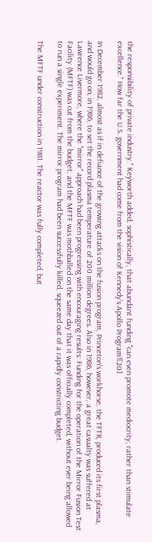the responsibility of private industry." Keyworth added, sophistically, that abundant funding "can even promote mediocrity, rather than stimulate excellence." How far the U.S. government had come from the vision of Kennedy's Apollo Program![20]

In December 1982, almost as if in defiance of the growing attacks on the fusion program, Princeton's workhorse, the TFTR, produced its first plasma, and would go on, in 1986, to set the record plasma temperature of 200 million degrees. Also in 1986, however, a great casualty was suffered at Lawrence Livermore, where the "mirror" approach had been progressing with encouraging results: Funding for the operation of the Mirror Fusion Test Facility (MFTF) was cut from the budget, and the MFTF was mothballed on the same day that it was officially completed, without ever being allowed to run a single experiment. The mirror program had been successfully killed, squeezed out of a rapidly constricting budget.

The MFTF under construction in 1981. The reactor was fully completed, but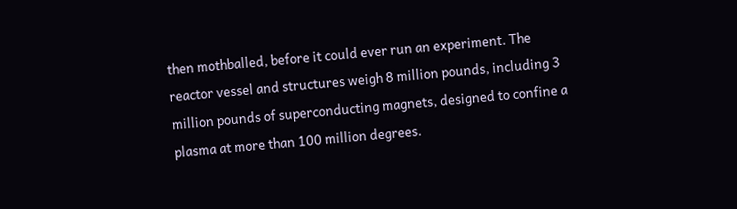then mothballed, before it could ever run an experiment. The reactor vessel and structures weigh 8 million pounds, including 3 million pounds of superconducting magnets, designed to confine a plasma at more than 100 million degrees.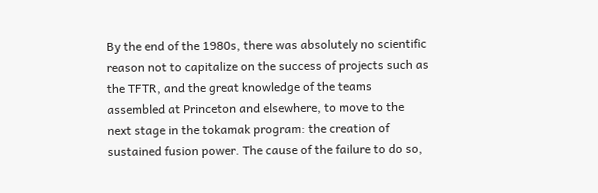By the end of the 1980s, there was absolutely no scientific reason not to capitalize on the success of projects such as the TFTR, and the great knowledge of the teams assembled at Princeton and elsewhere, to move to the next stage in the tokamak program: the creation of sustained fusion power. The cause of the failure to do so,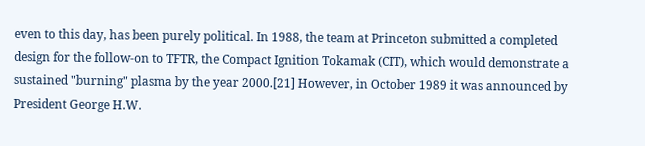even to this day, has been purely political. In 1988, the team at Princeton submitted a completed design for the follow-on to TFTR, the Compact Ignition Tokamak (CIT), which would demonstrate a sustained "burning" plasma by the year 2000.[21] However, in October 1989 it was announced by President George H.W.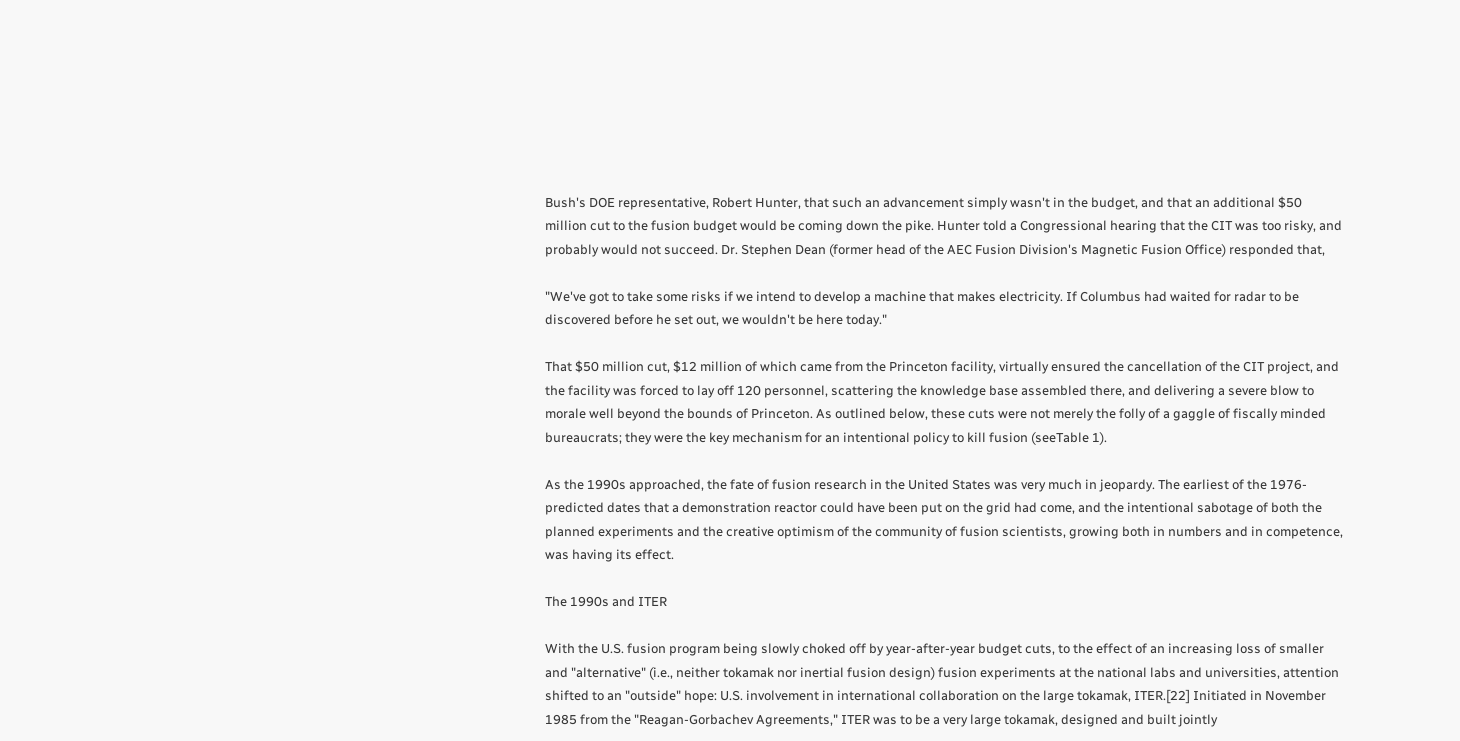Bush's DOE representative, Robert Hunter, that such an advancement simply wasn't in the budget, and that an additional $50 million cut to the fusion budget would be coming down the pike. Hunter told a Congressional hearing that the CIT was too risky, and probably would not succeed. Dr. Stephen Dean (former head of the AEC Fusion Division's Magnetic Fusion Office) responded that,

"We've got to take some risks if we intend to develop a machine that makes electricity. If Columbus had waited for radar to be discovered before he set out, we wouldn't be here today."

That $50 million cut, $12 million of which came from the Princeton facility, virtually ensured the cancellation of the CIT project, and the facility was forced to lay off 120 personnel, scattering the knowledge base assembled there, and delivering a severe blow to morale well beyond the bounds of Princeton. As outlined below, these cuts were not merely the folly of a gaggle of fiscally minded bureaucrats; they were the key mechanism for an intentional policy to kill fusion (seeTable 1).

As the 1990s approached, the fate of fusion research in the United States was very much in jeopardy. The earliest of the 1976-predicted dates that a demonstration reactor could have been put on the grid had come, and the intentional sabotage of both the planned experiments and the creative optimism of the community of fusion scientists, growing both in numbers and in competence, was having its effect.

The 1990s and ITER

With the U.S. fusion program being slowly choked off by year-after-year budget cuts, to the effect of an increasing loss of smaller and "alternative" (i.e., neither tokamak nor inertial fusion design) fusion experiments at the national labs and universities, attention shifted to an "outside" hope: U.S. involvement in international collaboration on the large tokamak, ITER.[22] Initiated in November 1985 from the "Reagan-Gorbachev Agreements," ITER was to be a very large tokamak, designed and built jointly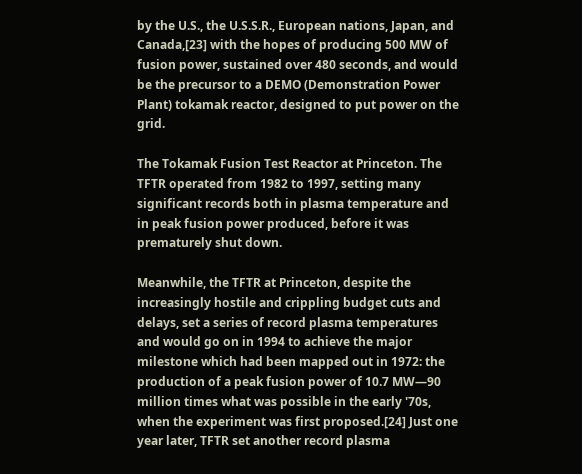by the U.S., the U.S.S.R., European nations, Japan, and Canada,[23] with the hopes of producing 500 MW of fusion power, sustained over 480 seconds, and would be the precursor to a DEMO (Demonstration Power Plant) tokamak reactor, designed to put power on the grid.

The Tokamak Fusion Test Reactor at Princeton. The TFTR operated from 1982 to 1997, setting many significant records both in plasma temperature and in peak fusion power produced, before it was prematurely shut down.

Meanwhile, the TFTR at Princeton, despite the increasingly hostile and crippling budget cuts and delays, set a series of record plasma temperatures and would go on in 1994 to achieve the major milestone which had been mapped out in 1972: the production of a peak fusion power of 10.7 MW—90 million times what was possible in the early '70s, when the experiment was first proposed.[24] Just one year later, TFTR set another record plasma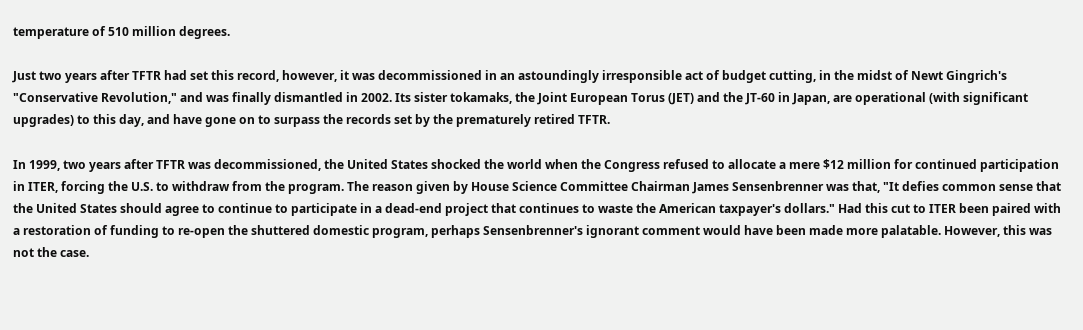temperature of 510 million degrees.

Just two years after TFTR had set this record, however, it was decommissioned in an astoundingly irresponsible act of budget cutting, in the midst of Newt Gingrich's "Conservative Revolution," and was finally dismantled in 2002. Its sister tokamaks, the Joint European Torus (JET) and the JT-60 in Japan, are operational (with significant upgrades) to this day, and have gone on to surpass the records set by the prematurely retired TFTR.

In 1999, two years after TFTR was decommissioned, the United States shocked the world when the Congress refused to allocate a mere $12 million for continued participation in ITER, forcing the U.S. to withdraw from the program. The reason given by House Science Committee Chairman James Sensenbrenner was that, "It defies common sense that the United States should agree to continue to participate in a dead-end project that continues to waste the American taxpayer's dollars." Had this cut to ITER been paired with a restoration of funding to re-open the shuttered domestic program, perhaps Sensenbrenner's ignorant comment would have been made more palatable. However, this was not the case.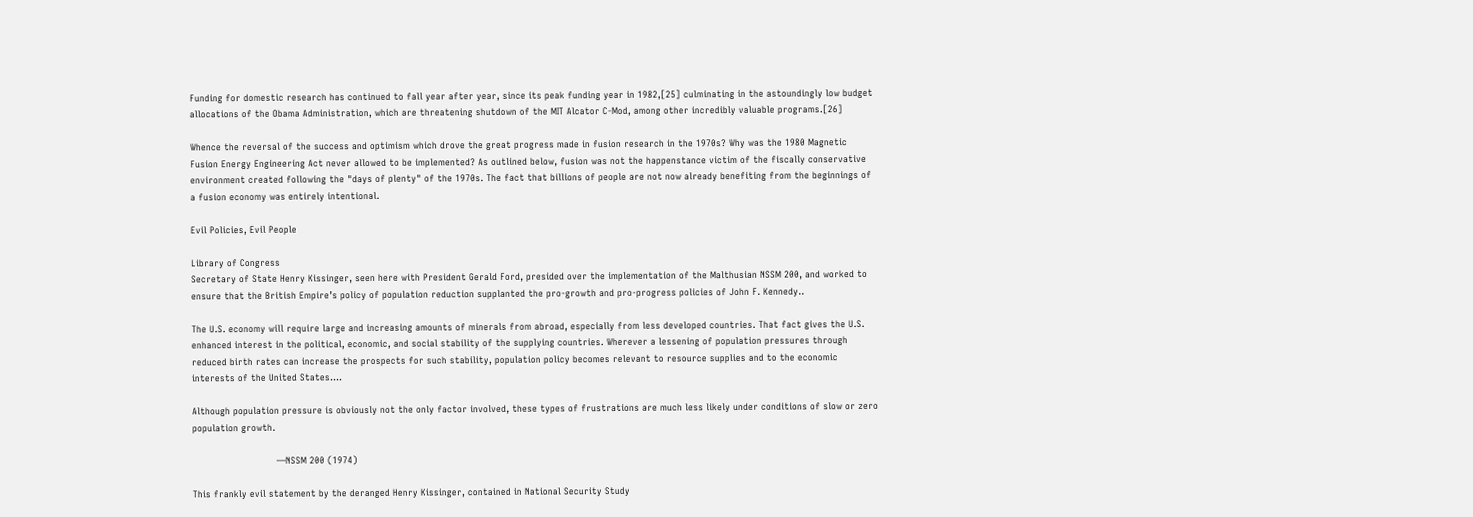Funding for domestic research has continued to fall year after year, since its peak funding year in 1982,[25] culminating in the astoundingly low budget allocations of the Obama Administration, which are threatening shutdown of the MIT Alcator C-Mod, among other incredibly valuable programs.[26]

Whence the reversal of the success and optimism which drove the great progress made in fusion research in the 1970s? Why was the 1980 Magnetic Fusion Energy Engineering Act never allowed to be implemented? As outlined below, fusion was not the happenstance victim of the fiscally conservative environment created following the "days of plenty" of the 1970s. The fact that billions of people are not now already benefiting from the beginnings of a fusion economy was entirely intentional.

Evil Policies, Evil People

Library of Congress
Secretary of State Henry Kissinger, seen here with President Gerald Ford, presided over the implementation of the Malthusian NSSM 200, and worked to ensure that the British Empire’s policy of population reduction supplanted the pro-growth and pro-progress policies of John F. Kennedy..

The U.S. economy will require large and increasing amounts of minerals from abroad, especially from less developed countries. That fact gives the U.S. enhanced interest in the political, economic, and social stability of the supplying countries. Wherever a lessening of population pressures through reduced birth rates can increase the prospects for such stability, population policy becomes relevant to resource supplies and to the economic interests of the United States....

Although population pressure is obviously not the only factor involved, these types of frustrations are much less likely under conditions of slow or zero population growth.

                            —NSSM 200 (1974)

This frankly evil statement by the deranged Henry Kissinger, contained in National Security Study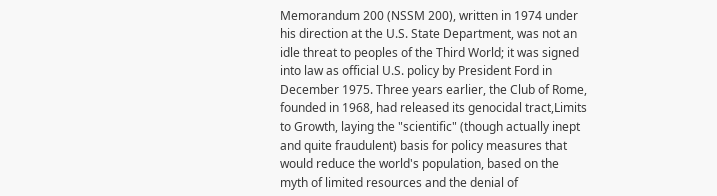Memorandum 200 (NSSM 200), written in 1974 under his direction at the U.S. State Department, was not an idle threat to peoples of the Third World; it was signed into law as official U.S. policy by President Ford in December 1975. Three years earlier, the Club of Rome, founded in 1968, had released its genocidal tract,Limits to Growth, laying the "scientific" (though actually inept and quite fraudulent) basis for policy measures that would reduce the world's population, based on the myth of limited resources and the denial of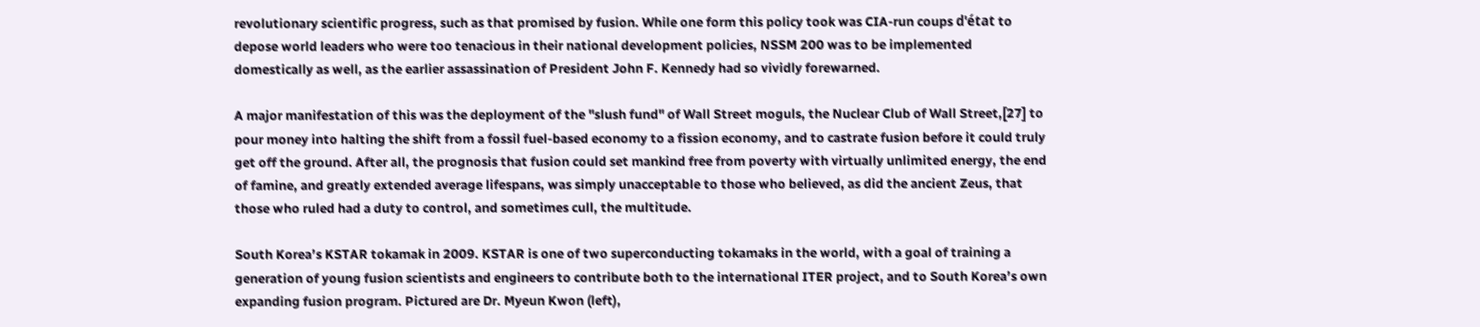revolutionary scientific progress, such as that promised by fusion. While one form this policy took was CIA-run coups d'état to depose world leaders who were too tenacious in their national development policies, NSSM 200 was to be implemented domestically as well, as the earlier assassination of President John F. Kennedy had so vividly forewarned.

A major manifestation of this was the deployment of the "slush fund" of Wall Street moguls, the Nuclear Club of Wall Street,[27] to pour money into halting the shift from a fossil fuel-based economy to a fission economy, and to castrate fusion before it could truly get off the ground. After all, the prognosis that fusion could set mankind free from poverty with virtually unlimited energy, the end of famine, and greatly extended average lifespans, was simply unacceptable to those who believed, as did the ancient Zeus, that those who ruled had a duty to control, and sometimes cull, the multitude.

South Korea’s KSTAR tokamak in 2009. KSTAR is one of two superconducting tokamaks in the world, with a goal of training a generation of young fusion scientists and engineers to contribute both to the international ITER project, and to South Korea’s own expanding fusion program. Pictured are Dr. Myeun Kwon (left),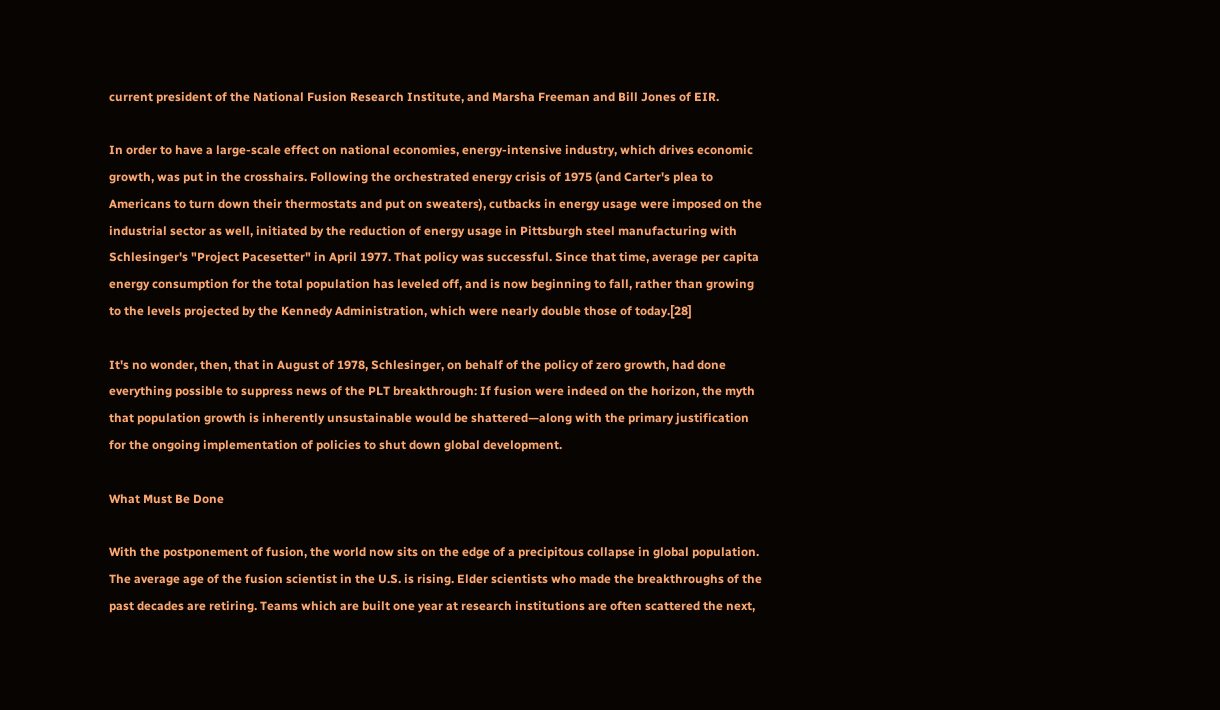current president of the National Fusion Research Institute, and Marsha Freeman and Bill Jones of EIR.

In order to have a large-scale effect on national economies, energy-intensive industry, which drives economic growth, was put in the crosshairs. Following the orchestrated energy crisis of 1975 (and Carter's plea to Americans to turn down their thermostats and put on sweaters), cutbacks in energy usage were imposed on the industrial sector as well, initiated by the reduction of energy usage in Pittsburgh steel manufacturing with Schlesinger's "Project Pacesetter" in April 1977. That policy was successful. Since that time, average per capita energy consumption for the total population has leveled off, and is now beginning to fall, rather than growing to the levels projected by the Kennedy Administration, which were nearly double those of today.[28]

It's no wonder, then, that in August of 1978, Schlesinger, on behalf of the policy of zero growth, had done everything possible to suppress news of the PLT breakthrough: If fusion were indeed on the horizon, the myth that population growth is inherently unsustainable would be shattered—along with the primary justification for the ongoing implementation of policies to shut down global development.

What Must Be Done

With the postponement of fusion, the world now sits on the edge of a precipitous collapse in global population. The average age of the fusion scientist in the U.S. is rising. Elder scientists who made the breakthroughs of the past decades are retiring. Teams which are built one year at research institutions are often scattered the next,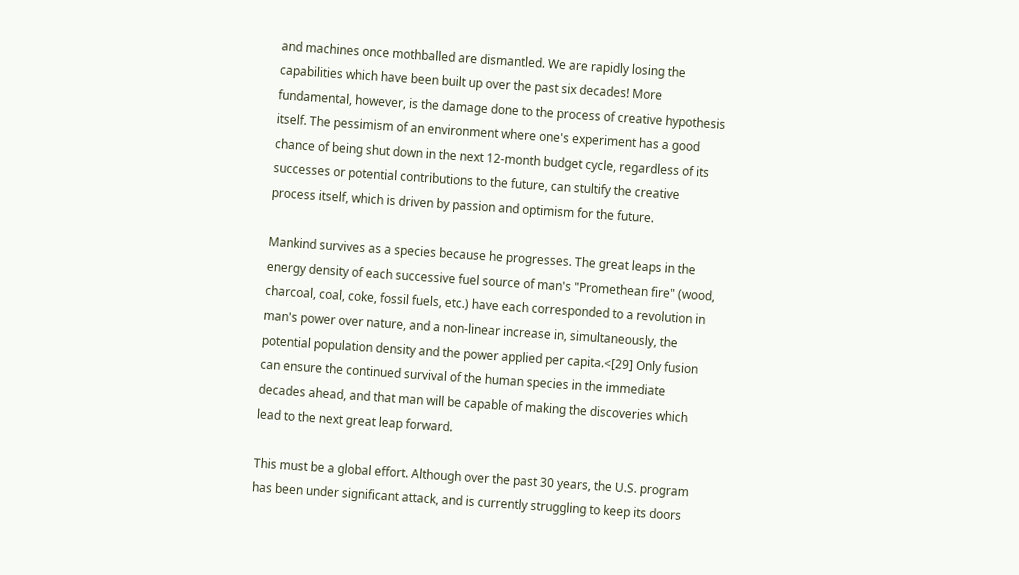and machines once mothballed are dismantled. We are rapidly losing the capabilities which have been built up over the past six decades! More fundamental, however, is the damage done to the process of creative hypothesis itself. The pessimism of an environment where one's experiment has a good chance of being shut down in the next 12-month budget cycle, regardless of its successes or potential contributions to the future, can stultify the creative process itself, which is driven by passion and optimism for the future.

Mankind survives as a species because he progresses. The great leaps in the energy density of each successive fuel source of man's "Promethean fire" (wood, charcoal, coal, coke, fossil fuels, etc.) have each corresponded to a revolution in man's power over nature, and a non-linear increase in, simultaneously, the potential population density and the power applied per capita.<[29] Only fusion can ensure the continued survival of the human species in the immediate decades ahead, and that man will be capable of making the discoveries which lead to the next great leap forward.

This must be a global effort. Although over the past 30 years, the U.S. program has been under significant attack, and is currently struggling to keep its doors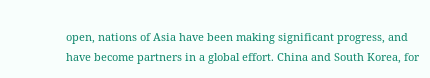open, nations of Asia have been making significant progress, and have become partners in a global effort. China and South Korea, for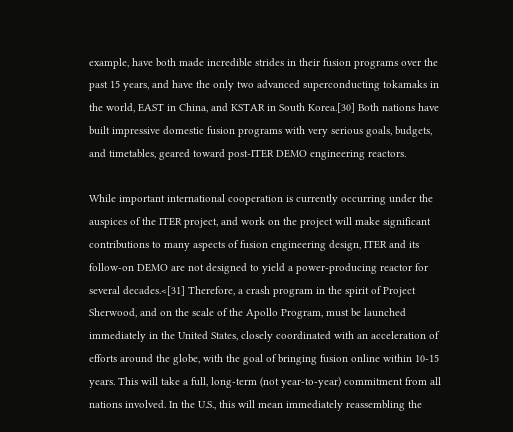example, have both made incredible strides in their fusion programs over the past 15 years, and have the only two advanced superconducting tokamaks in the world, EAST in China, and KSTAR in South Korea.[30] Both nations have built impressive domestic fusion programs with very serious goals, budgets, and timetables, geared toward post-ITER DEMO engineering reactors.

While important international cooperation is currently occurring under the auspices of the ITER project, and work on the project will make significant contributions to many aspects of fusion engineering design, ITER and its follow-on DEMO are not designed to yield a power-producing reactor for several decades.<[31] Therefore, a crash program in the spirit of Project Sherwood, and on the scale of the Apollo Program, must be launched immediately in the United States, closely coordinated with an acceleration of efforts around the globe, with the goal of bringing fusion online within 10-15 years. This will take a full, long-term (not year-to-year) commitment from all nations involved. In the U.S., this will mean immediately reassembling the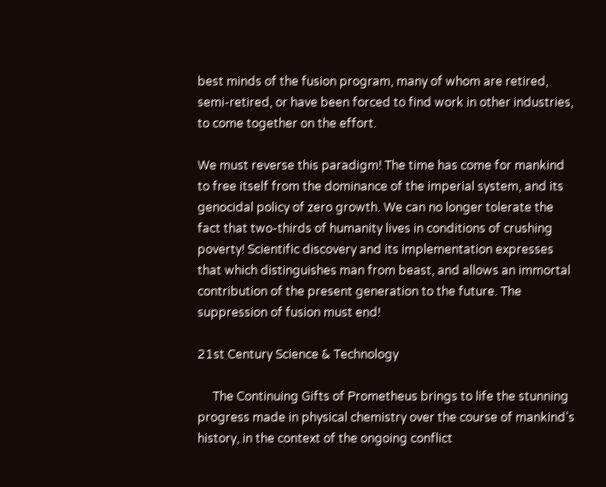best minds of the fusion program, many of whom are retired, semi-retired, or have been forced to find work in other industries, to come together on the effort.

We must reverse this paradigm! The time has come for mankind to free itself from the dominance of the imperial system, and its genocidal policy of zero growth. We can no longer tolerate the fact that two-thirds of humanity lives in conditions of crushing poverty! Scientific discovery and its implementation expresses that which distinguishes man from beast, and allows an immortal contribution of the present generation to the future. The suppression of fusion must end!

21st Century Science & Technology

     The Continuing Gifts of Prometheus brings to life the stunning progress made in physical chemistry over the course of mankind’s history, in the context of the ongoing conflict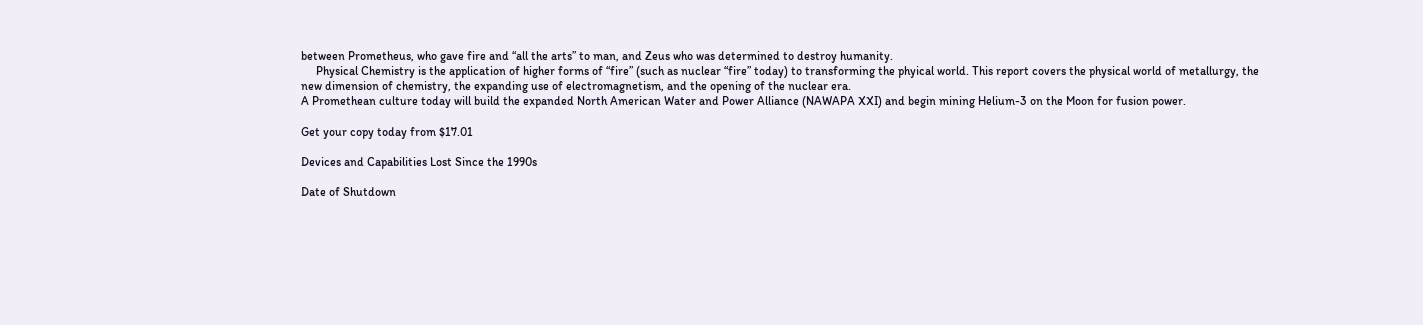between Prometheus, who gave fire and “all the arts” to man, and Zeus who was determined to destroy humanity.
     Physical Chemistry is the application of higher forms of “fire” (such as nuclear “fire” today) to transforming the phyical world. This report covers the physical world of metallurgy, the new dimension of chemistry, the expanding use of electromagnetism, and the opening of the nuclear era.
A Promethean culture today will build the expanded North American Water and Power Alliance (NAWAPA XXI) and begin mining Helium-3 on the Moon for fusion power.

Get your copy today from $17.01

Devices and Capabilities Lost Since the 1990s

Date of Shutdown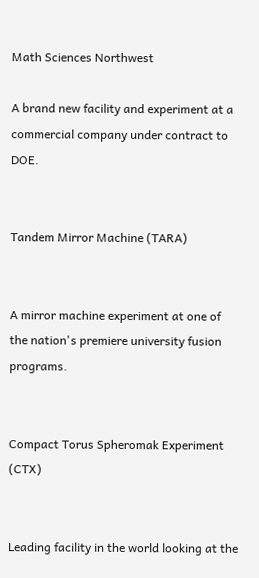Math Sciences Northwest

A brand new facility and experiment at a commercial company under contract to DOE.


Tandem Mirror Machine (TARA)


A mirror machine experiment at one of the nation's premiere university fusion programs.


Compact Torus Spheromak Experiment (CTX)


Leading facility in the world looking at the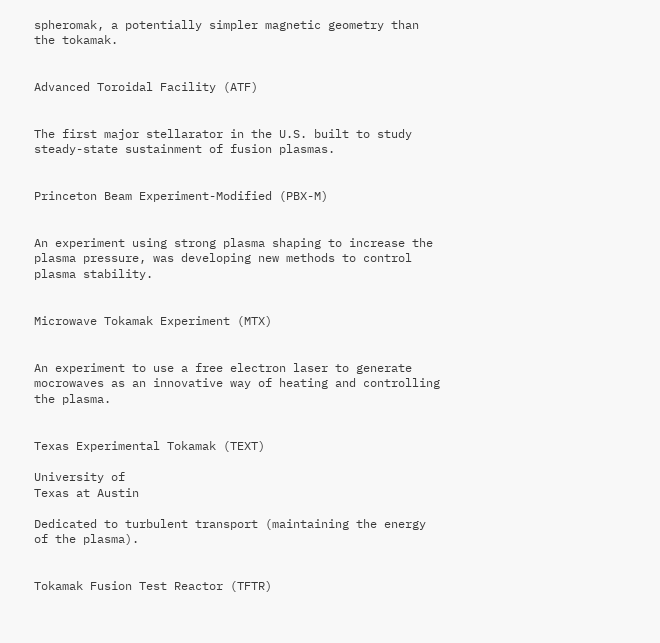spheromak, a potentially simpler magnetic geometry than the tokamak.


Advanced Toroidal Facility (ATF)


The first major stellarator in the U.S. built to study steady-state sustainment of fusion plasmas.


Princeton Beam Experiment-Modified (PBX-M)


An experiment using strong plasma shaping to increase the plasma pressure, was developing new methods to control plasma stability.


Microwave Tokamak Experiment (MTX)


An experiment to use a free electron laser to generate mocrowaves as an innovative way of heating and controlling the plasma.


Texas Experimental Tokamak (TEXT)

University of
Texas at Austin

Dedicated to turbulent transport (maintaining the energy of the plasma).


Tokamak Fusion Test Reactor (TFTR)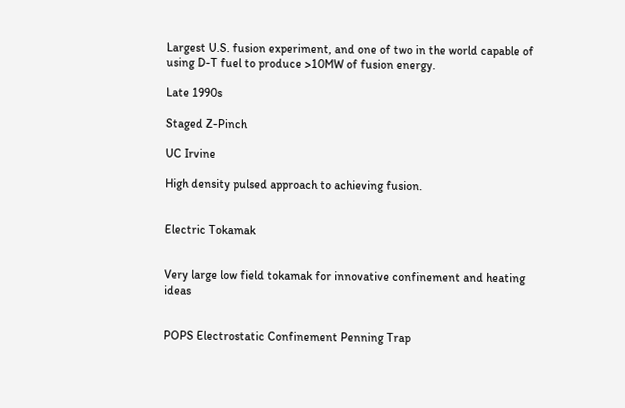Largest U.S. fusion experiment, and one of two in the world capable of using D-T fuel to produce >10MW of fusion energy.

Late 1990s

Staged Z-Pinch

UC Irvine

High density pulsed approach to achieving fusion.


Electric Tokamak


Very large low field tokamak for innovative confinement and heating ideas


POPS Electrostatic Confinement Penning Trap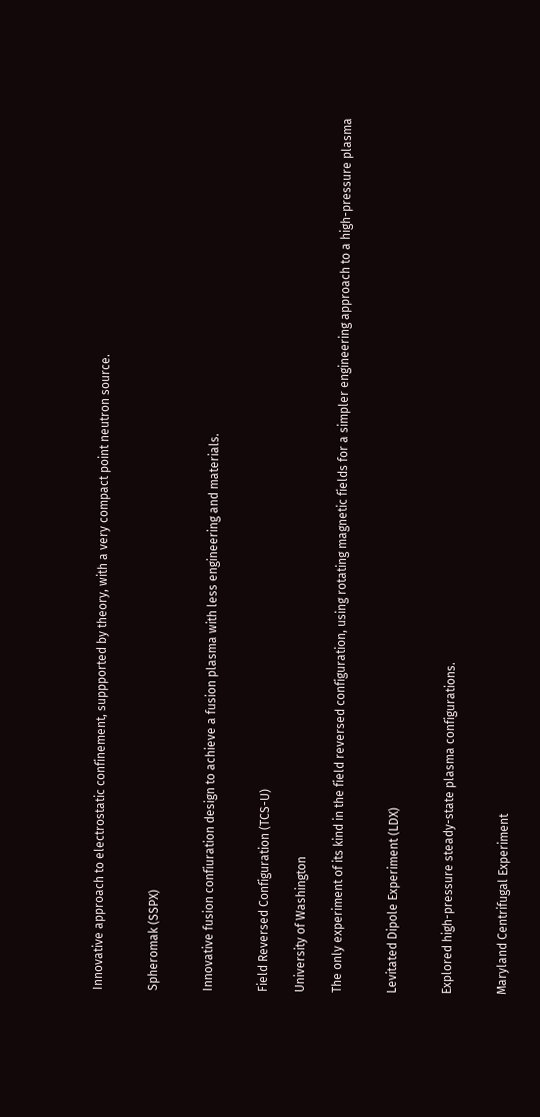Innovative approach to electrostatic confinement, suppported by theory, with a very compact point neutron source.


Spheromak (SSPX)


Innovative fusion confiuration design to achieve a fusion plasma with less engineering and materials.


Field Reversed Configuration (TCS-U)

University of Washington

The only experiment of its kind in the field reversed configuration, using rotating magnetic fields for a simpler engineering approach to a high-pressure plasma


Levitated Dipole Experiment (LDX)


Explored high-pressure steady-state plasma configurations.


Maryland Centrifugal Experiment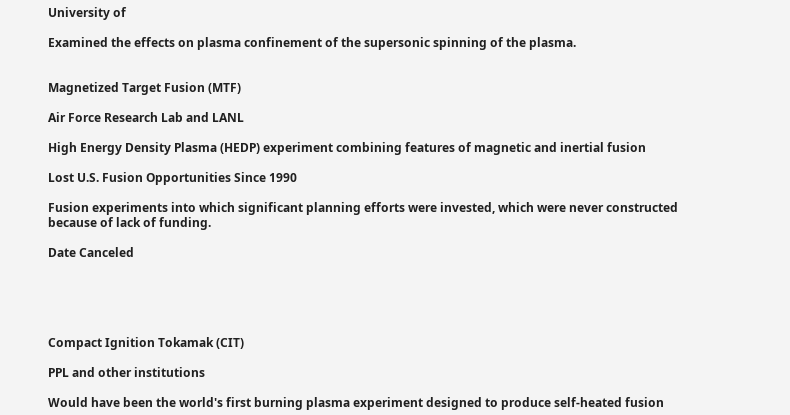University of

Examined the effects on plasma confinement of the supersonic spinning of the plasma.


Magnetized Target Fusion (MTF)

Air Force Research Lab and LANL

High Energy Density Plasma (HEDP) experiment combining features of magnetic and inertial fusion

Lost U.S. Fusion Opportunities Since 1990

Fusion experiments into which significant planning efforts were invested, which were never constructed because of lack of funding.

Date Canceled





Compact Ignition Tokamak (CIT)

PPL and other institutions

Would have been the world's first burning plasma experiment designed to produce self-heated fusion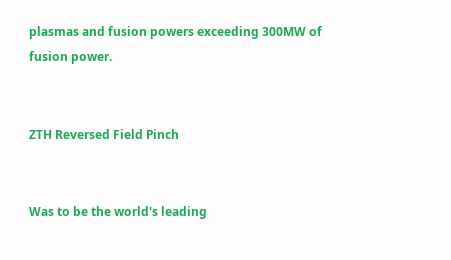plasmas and fusion powers exceeding 300MW of fusion power.


ZTH Reversed Field Pinch


Was to be the world's leading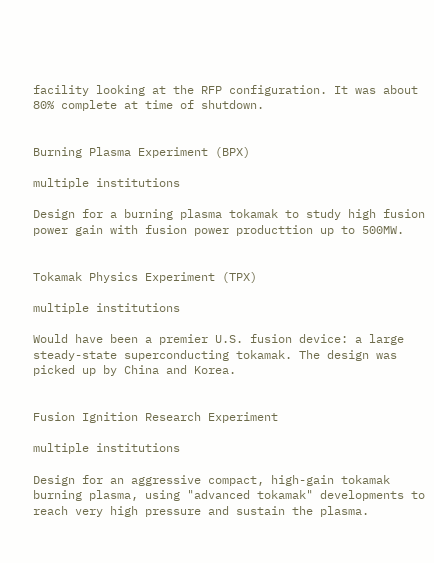facility looking at the RFP configuration. It was about 80% complete at time of shutdown.


Burning Plasma Experiment (BPX)

multiple institutions

Design for a burning plasma tokamak to study high fusion power gain with fusion power producttion up to 500MW.


Tokamak Physics Experiment (TPX)

multiple institutions

Would have been a premier U.S. fusion device: a large steady-state superconducting tokamak. The design was picked up by China and Korea.


Fusion Ignition Research Experiment

multiple institutions

Design for an aggressive compact, high-gain tokamak burning plasma, using "advanced tokamak" developments to reach very high pressure and sustain the plasma.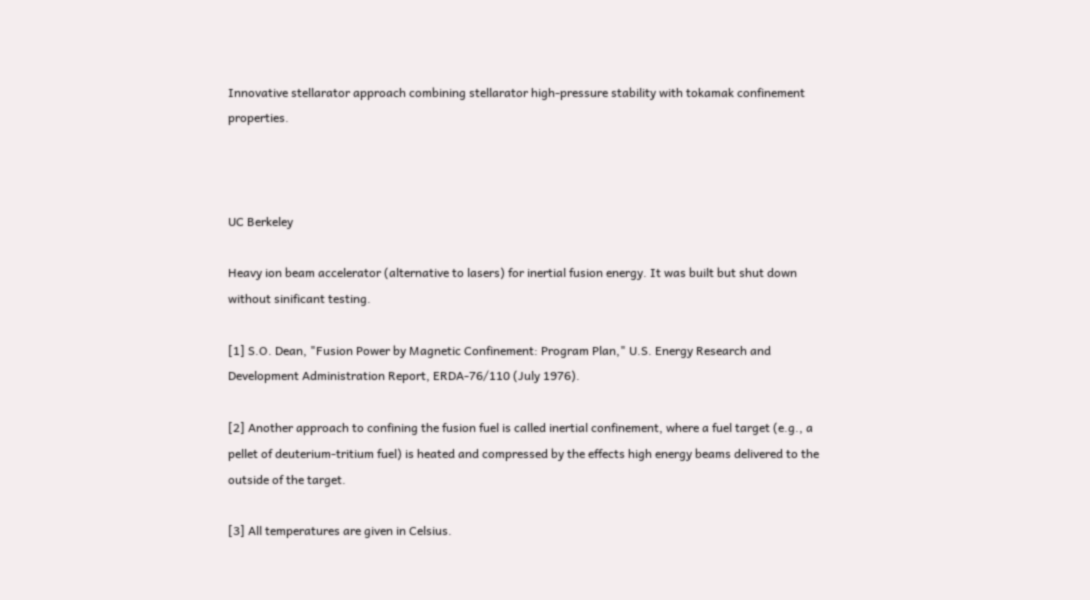Innovative stellarator approach combining stellarator high-pressure stability with tokamak confinement properties.



UC Berkeley

Heavy ion beam accelerator (alternative to lasers) for inertial fusion energy. It was built but shut down without sinificant testing.

[1] S.O. Dean, "Fusion Power by Magnetic Confinement: Program Plan," U.S. Energy Research and Development Administration Report, ERDA-76/110 (July 1976).

[2] Another approach to confining the fusion fuel is called inertial confinement, where a fuel target (e.g., a pellet of deuterium-tritium fuel) is heated and compressed by the effects high energy beams delivered to the outside of the target.

[3] All temperatures are given in Celsius.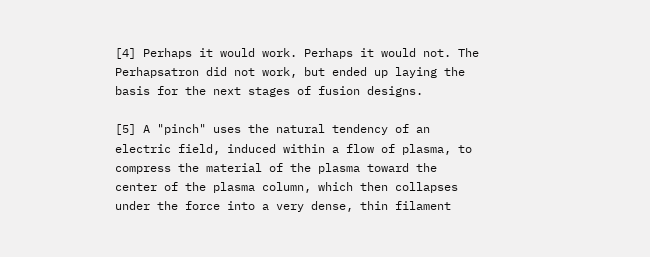[4] Perhaps it would work. Perhaps it would not. The Perhapsatron did not work, but ended up laying the basis for the next stages of fusion designs.

[5] A "pinch" uses the natural tendency of an electric field, induced within a flow of plasma, to compress the material of the plasma toward the center of the plasma column, which then collapses under the force into a very dense, thin filament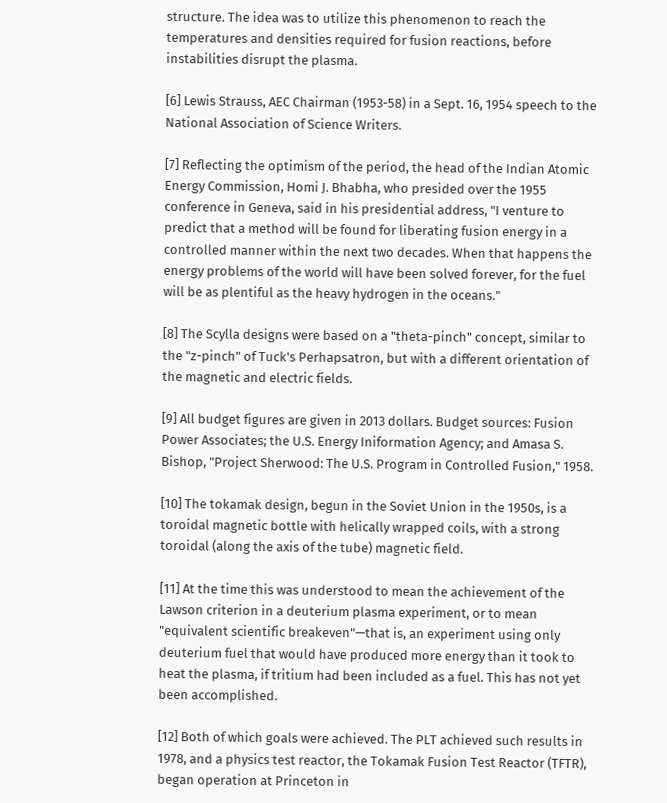structure. The idea was to utilize this phenomenon to reach the temperatures and densities required for fusion reactions, before instabilities disrupt the plasma.

[6] Lewis Strauss, AEC Chairman (1953-58) in a Sept. 16, 1954 speech to the National Association of Science Writers.

[7] Reflecting the optimism of the period, the head of the Indian Atomic Energy Commission, Homi J. Bhabha, who presided over the 1955 conference in Geneva, said in his presidential address, "I venture to predict that a method will be found for liberating fusion energy in a controlled manner within the next two decades. When that happens the energy problems of the world will have been solved forever, for the fuel will be as plentiful as the heavy hydrogen in the oceans."

[8] The Scylla designs were based on a "theta-pinch" concept, similar to the "z-pinch" of Tuck's Perhapsatron, but with a different orientation of the magnetic and electric fields.

[9] All budget figures are given in 2013 dollars. Budget sources: Fusion Power Associates; the U.S. Energy Iniformation Agency; and Amasa S. Bishop, "Project Sherwood: The U.S. Program in Controlled Fusion," 1958.

[10] The tokamak design, begun in the Soviet Union in the 1950s, is a toroidal magnetic bottle with helically wrapped coils, with a strong toroidal (along the axis of the tube) magnetic field.

[11] At the time this was understood to mean the achievement of the Lawson criterion in a deuterium plasma experiment, or to mean "equivalent scientific breakeven"—that is, an experiment using only deuterium fuel that would have produced more energy than it took to heat the plasma, if tritium had been included as a fuel. This has not yet been accomplished.

[12] Both of which goals were achieved. The PLT achieved such results in 1978, and a physics test reactor, the Tokamak Fusion Test Reactor (TFTR), began operation at Princeton in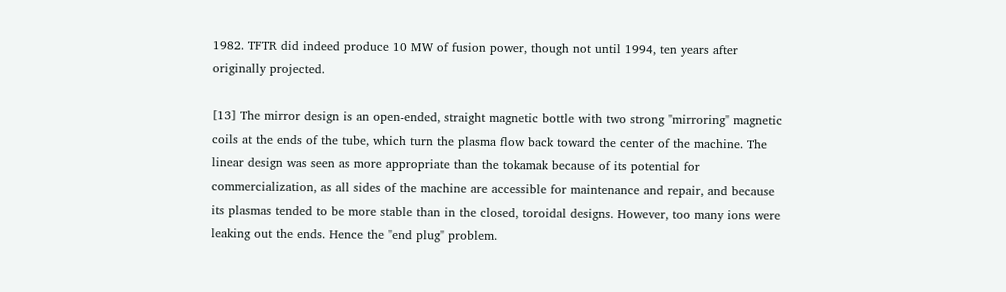1982. TFTR did indeed produce 10 MW of fusion power, though not until 1994, ten years after originally projected.

[13] The mirror design is an open-ended, straight magnetic bottle with two strong "mirroring" magnetic coils at the ends of the tube, which turn the plasma flow back toward the center of the machine. The linear design was seen as more appropriate than the tokamak because of its potential for commercialization, as all sides of the machine are accessible for maintenance and repair, and because its plasmas tended to be more stable than in the closed, toroidal designs. However, too many ions were leaking out the ends. Hence the "end plug" problem.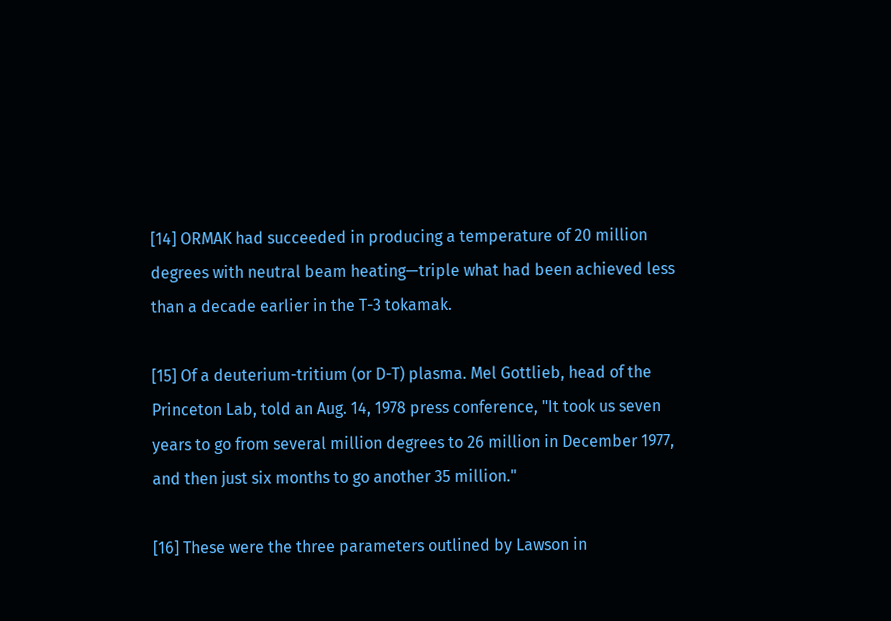[14] ORMAK had succeeded in producing a temperature of 20 million degrees with neutral beam heating—triple what had been achieved less than a decade earlier in the T-3 tokamak.

[15] Of a deuterium-tritium (or D-T) plasma. Mel Gottlieb, head of the Princeton Lab, told an Aug. 14, 1978 press conference, "It took us seven years to go from several million degrees to 26 million in December 1977, and then just six months to go another 35 million."

[16] These were the three parameters outlined by Lawson in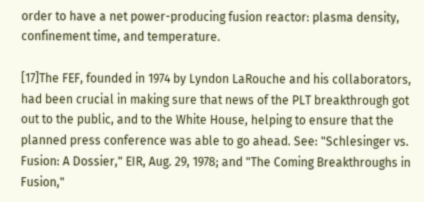order to have a net power-producing fusion reactor: plasma density, confinement time, and temperature.

[17]The FEF, founded in 1974 by Lyndon LaRouche and his collaborators, had been crucial in making sure that news of the PLT breakthrough got out to the public, and to the White House, helping to ensure that the planned press conference was able to go ahead. See: "Schlesinger vs. Fusion: A Dossier," EIR, Aug. 29, 1978; and "The Coming Breakthroughs in Fusion,"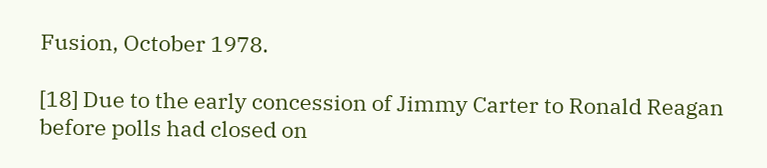Fusion, October 1978.

[18] Due to the early concession of Jimmy Carter to Ronald Reagan before polls had closed on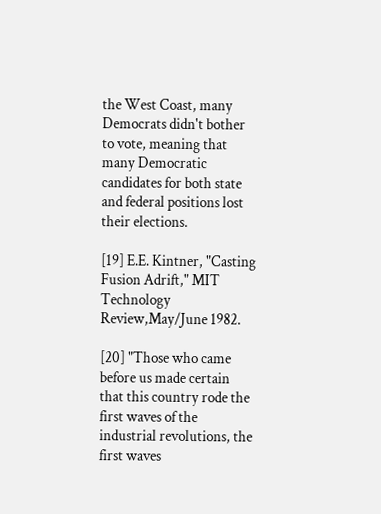the West Coast, many Democrats didn't bother to vote, meaning that many Democratic candidates for both state and federal positions lost their elections.

[19] E.E. Kintner, "Casting Fusion Adrift," MIT Technology Review,May/June 1982.

[20] "Those who came before us made certain that this country rode the first waves of the industrial revolutions, the first waves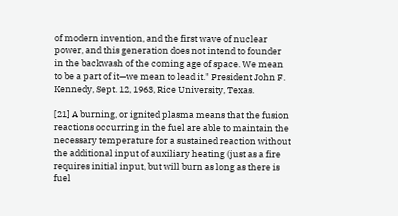of modern invention, and the first wave of nuclear power, and this generation does not intend to founder in the backwash of the coming age of space. We mean to be a part of it—we mean to lead it." President John F. Kennedy, Sept. 12, 1963, Rice University, Texas.

[21] A burning, or ignited plasma means that the fusion reactions occurring in the fuel are able to maintain the necessary temperature for a sustained reaction without the additional input of auxiliary heating (just as a fire requires initial input, but will burn as long as there is fuel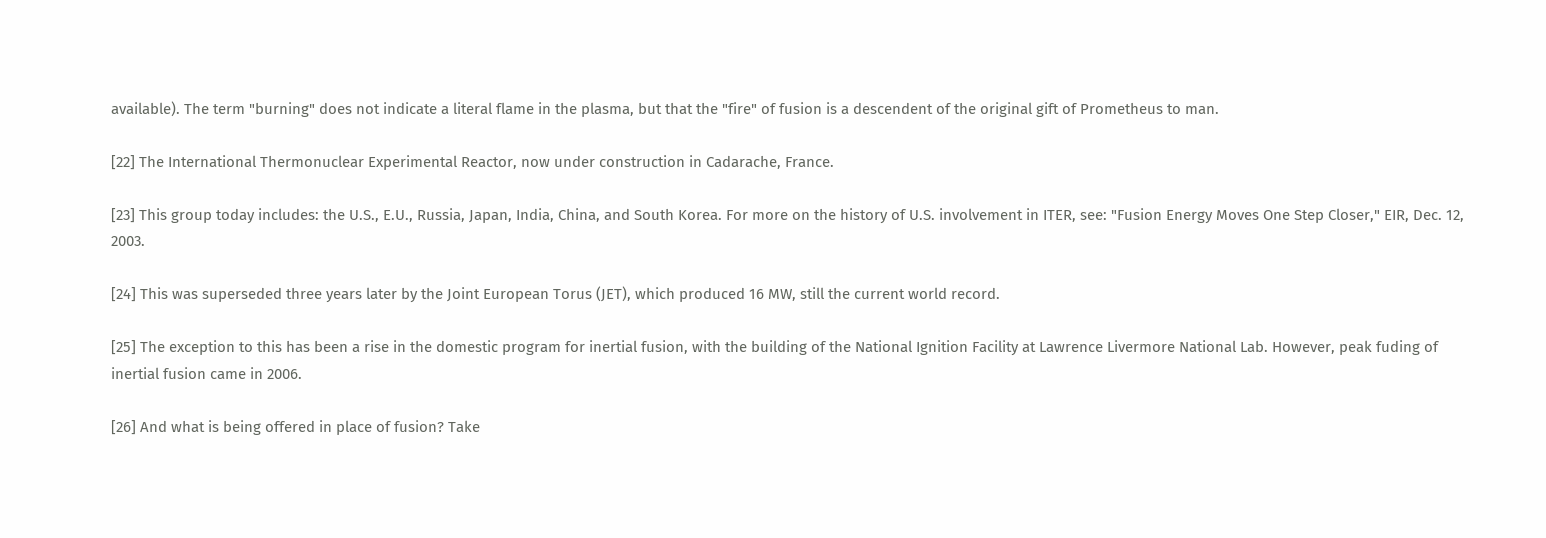available). The term "burning" does not indicate a literal flame in the plasma, but that the "fire" of fusion is a descendent of the original gift of Prometheus to man.

[22] The International Thermonuclear Experimental Reactor, now under construction in Cadarache, France.

[23] This group today includes: the U.S., E.U., Russia, Japan, India, China, and South Korea. For more on the history of U.S. involvement in ITER, see: "Fusion Energy Moves One Step Closer," EIR, Dec. 12, 2003.

[24] This was superseded three years later by the Joint European Torus (JET), which produced 16 MW, still the current world record.

[25] The exception to this has been a rise in the domestic program for inertial fusion, with the building of the National Ignition Facility at Lawrence Livermore National Lab. However, peak fuding of inertial fusion came in 2006.

[26] And what is being offered in place of fusion? Take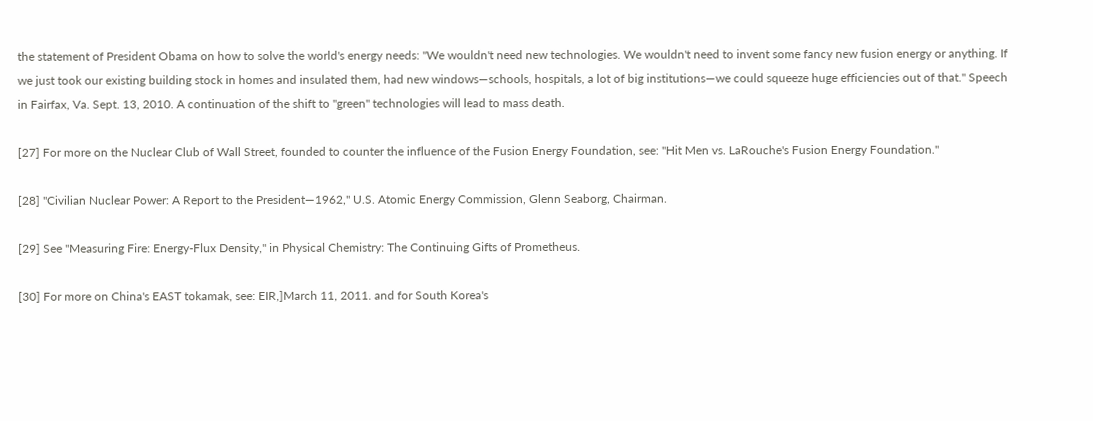the statement of President Obama on how to solve the world's energy needs: "We wouldn't need new technologies. We wouldn't need to invent some fancy new fusion energy or anything. If we just took our existing building stock in homes and insulated them, had new windows—schools, hospitals, a lot of big institutions—we could squeeze huge efficiencies out of that." Speech in Fairfax, Va. Sept. 13, 2010. A continuation of the shift to "green" technologies will lead to mass death.

[27] For more on the Nuclear Club of Wall Street, founded to counter the influence of the Fusion Energy Foundation, see: "Hit Men vs. LaRouche's Fusion Energy Foundation."

[28] "Civilian Nuclear Power: A Report to the President—1962," U.S. Atomic Energy Commission, Glenn Seaborg, Chairman.

[29] See "Measuring Fire: Energy-Flux Density," in Physical Chemistry: The Continuing Gifts of Prometheus.

[30] For more on China's EAST tokamak, see: EIR,]March 11, 2011. and for South Korea's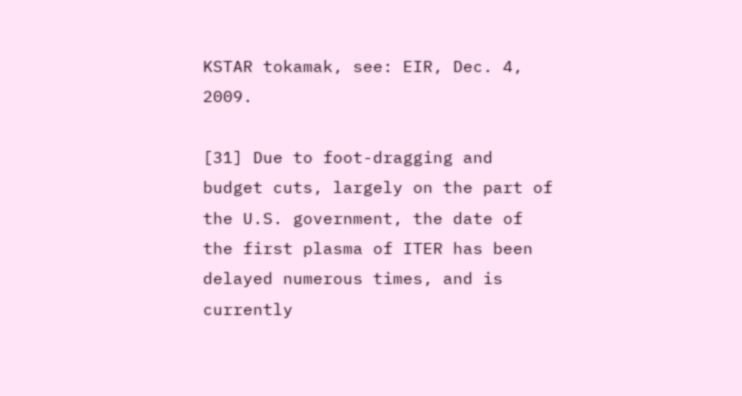KSTAR tokamak, see: EIR, Dec. 4, 2009.

[31] Due to foot-dragging and budget cuts, largely on the part of the U.S. government, the date of the first plasma of ITER has been delayed numerous times, and is currently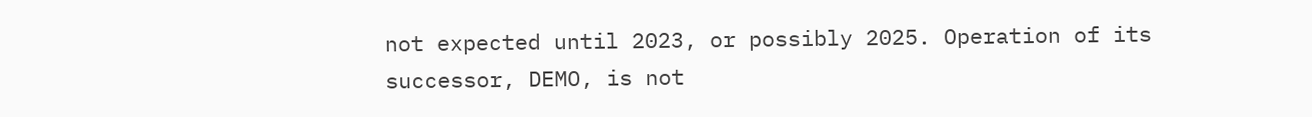not expected until 2023, or possibly 2025. Operation of its successor, DEMO, is not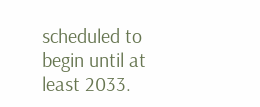scheduled to begin until at least 2033.